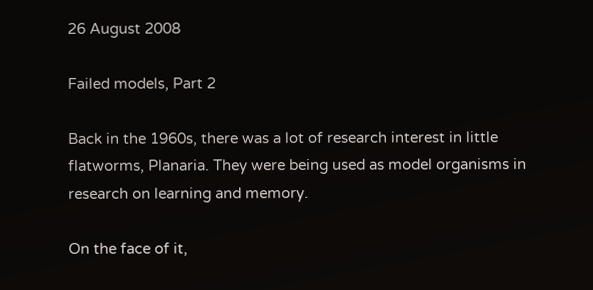26 August 2008

Failed models, Part 2

Back in the 1960s, there was a lot of research interest in little flatworms, Planaria. They were being used as model organisms in research on learning and memory.

On the face of it,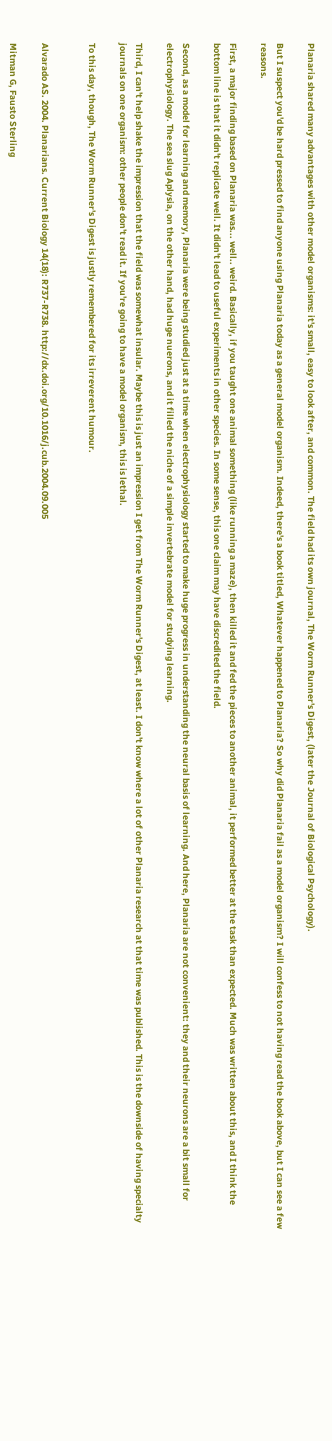Planaria shared many advantages with other model organisms: it's small, easy to look after, and common. The field had its own journal, The Worm Runner's Digest, (later the Journal of Biological Psychology).

But I suspect you'd be hard pressed to find anyone using Planaria today as a general model organism. Indeed, there's a book titled, Whatever happened to Planaria? So why did Planaria fail as a model organism? I will confess to not having read the book above, but I can see a few reasons.

First, a major finding based on Planaria was... well.. weird. Basically, if you taught one animal something (like running a maze), then killed it and fed the pieces to another animal, it performed better at the task than expected. Much was written about this, and I think the bottom line is that it didn't replicate well. It didn't lead to useful experiments in other species. In some sense, this one claim may have discredited the field.

Second, as a model for learning and memory, Planaria were being studied just at a time when electrophysiology started to make huge progress in understanding the neural basis of learning. And here, Planaria are not convenient: they and their neurons are a bit small for electrophysiology. The sea slug Aplysia, on the other hand, had huge nuerons, and it filled the niche of a simple invertebrate model for studying learning.

Third, I can't help shake the impression that the field was somewhat insular. Maybe this is just an impression I get from The Worm Runner's Digest, at least. I don't know where a lot of other Planaria research at that time was published. This is the downside of having specialty journals on one organism: other people don't read it. If you're going to have a model organism, this is lethal.

To this day, though, The Worm Runner's Digest is justly remembered for its irreverent humour.


Alvarado AS. 2004. Planarians. Current Biology 14(18): R737-R738. http://dx.doi.org/10.1016/j.cub.2004.09.005

Mitman G, Fausto Sterling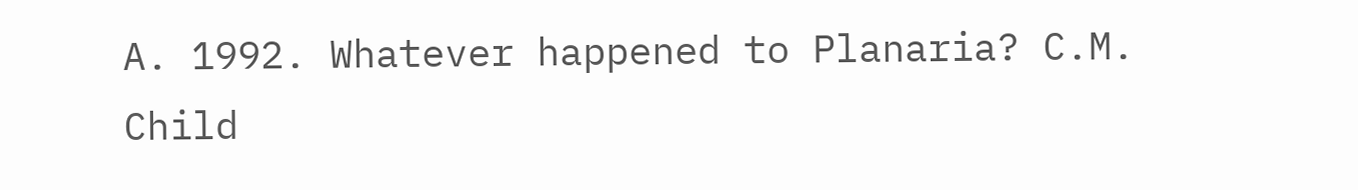A. 1992. Whatever happened to Planaria? C.M. Child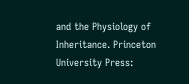and the Physiology of Inheritance. Princeton University Press: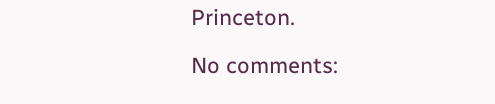Princeton.

No comments: